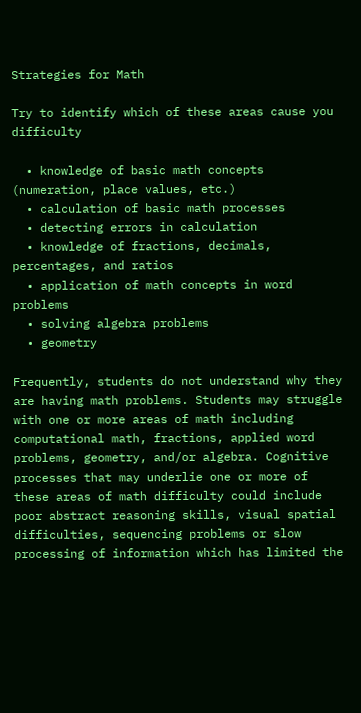Strategies for Math

Try to identify which of these areas cause you difficulty

  • knowledge of basic math concepts (numeration, place values, etc.)
  • calculation of basic math processes
  • detecting errors in calculation
  • knowledge of fractions, decimals, percentages, and ratios
  • application of math concepts in word problems
  • solving algebra problems
  • geometry

Frequently, students do not understand why they are having math problems. Students may struggle with one or more areas of math including computational math, fractions, applied word problems, geometry, and/or algebra. Cognitive processes that may underlie one or more of these areas of math difficulty could include poor abstract reasoning skills, visual spatial difficulties, sequencing problems or slow processing of information which has limited the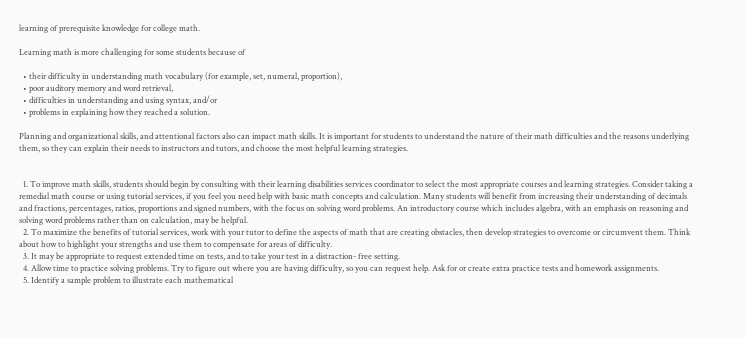learning of prerequisite knowledge for college math.

Learning math is more challenging for some students because of

  • their difficulty in understanding math vocabulary (for example, set, numeral, proportion),
  • poor auditory memory and word retrieval,
  • difficulties in understanding and using syntax, and/or
  • problems in explaining how they reached a solution.

Planning and organizational skills, and attentional factors also can impact math skills. It is important for students to understand the nature of their math difficulties and the reasons underlying them, so they can explain their needs to instructors and tutors, and choose the most helpful learning strategies.


  1. To improve math skills, students should begin by consulting with their learning disabilities services coordinator to select the most appropriate courses and learning strategies. Consider taking a remedial math course or using tutorial services, if you feel you need help with basic math concepts and calculation. Many students will benefit from increasing their understanding of decimals and fractions, percentages, ratios, proportions and signed numbers, with the focus on solving word problems. An introductory course which includes algebra, with an emphasis on reasoning and solving word problems rather than on calculation, may be helpful.
  2. To maximize the benefits of tutorial services, work with your tutor to define the aspects of math that are creating obstacles, then develop strategies to overcome or circumvent them. Think about how to highlight your strengths and use them to compensate for areas of difficulty.
  3. It may be appropriate to request extended time on tests, and to take your test in a distraction- free setting.
  4. Allow time to practice solving problems. Try to figure out where you are having difficulty, so you can request help. Ask for or create extra practice tests and homework assignments.
  5. Identify a sample problem to illustrate each mathematical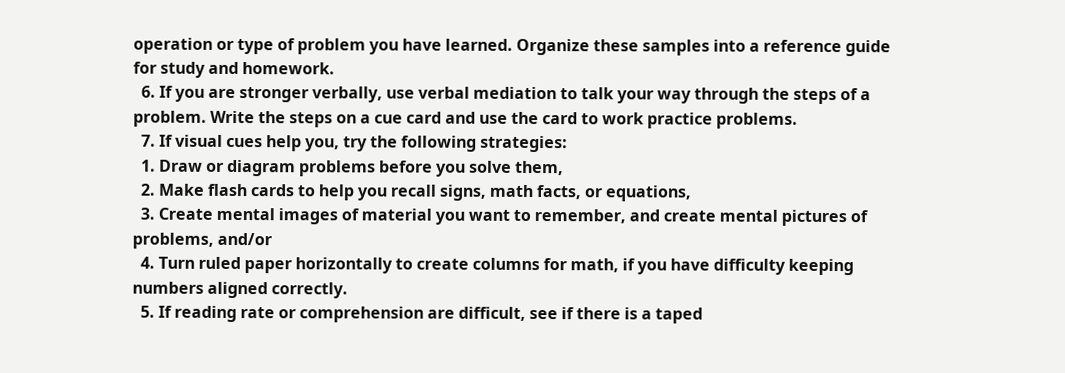operation or type of problem you have learned. Organize these samples into a reference guide for study and homework.
  6. If you are stronger verbally, use verbal mediation to talk your way through the steps of a problem. Write the steps on a cue card and use the card to work practice problems.
  7. If visual cues help you, try the following strategies:
  1. Draw or diagram problems before you solve them,
  2. Make flash cards to help you recall signs, math facts, or equations,
  3. Create mental images of material you want to remember, and create mental pictures of problems, and/or
  4. Turn ruled paper horizontally to create columns for math, if you have difficulty keeping numbers aligned correctly.
  5. If reading rate or comprehension are difficult, see if there is a taped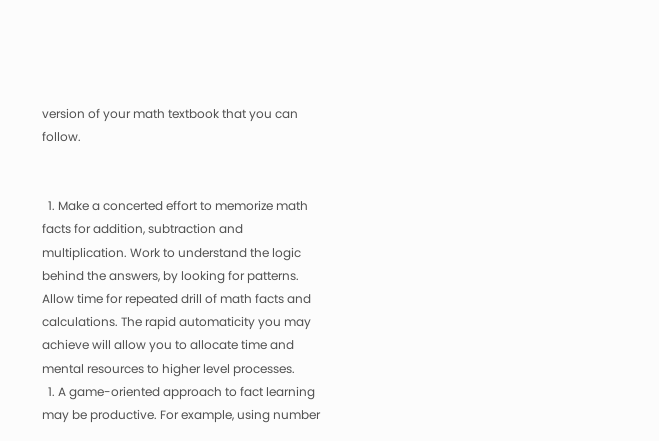version of your math textbook that you can follow.


  1. Make a concerted effort to memorize math facts for addition, subtraction and multiplication. Work to understand the logic behind the answers, by looking for patterns. Allow time for repeated drill of math facts and calculations. The rapid automaticity you may achieve will allow you to allocate time and mental resources to higher level processes.
  1. A game-oriented approach to fact learning may be productive. For example, using number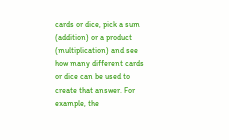cards or dice, pick a sum (addition) or a product (multiplication) and see how many different cards or dice can be used to create that answer. For example, the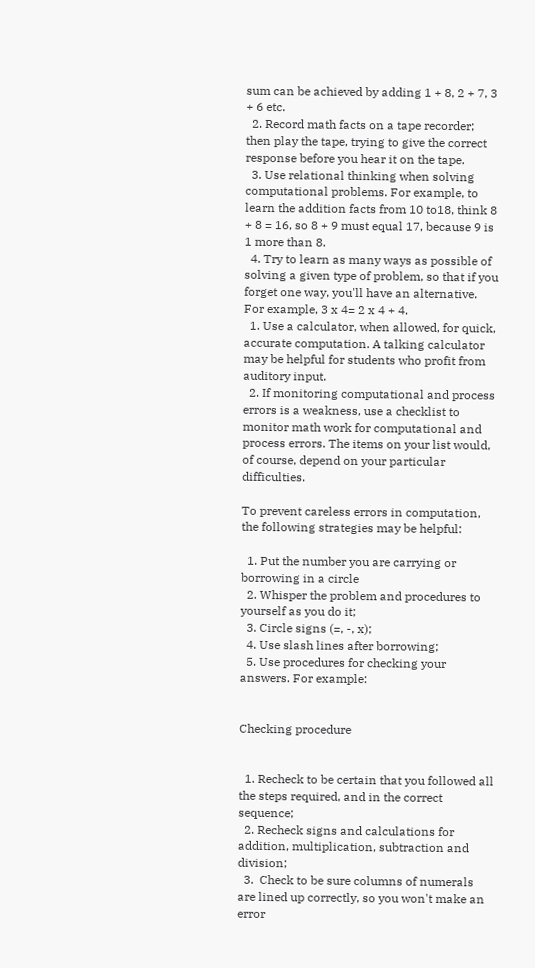sum can be achieved by adding 1 + 8, 2 + 7, 3 + 6 etc.
  2. Record math facts on a tape recorder; then play the tape, trying to give the correct response before you hear it on the tape.
  3. Use relational thinking when solving computational problems. For example, to learn the addition facts from 10 to18, think 8 + 8 = 16, so 8 + 9 must equal 17, because 9 is 1 more than 8.
  4. Try to learn as many ways as possible of solving a given type of problem, so that if you forget one way, you'll have an alternative. For example, 3 x 4= 2 x 4 + 4.
  1. Use a calculator, when allowed, for quick, accurate computation. A talking calculator may be helpful for students who profit from auditory input.
  2. If monitoring computational and process errors is a weakness, use a checklist to monitor math work for computational and process errors. The items on your list would, of course, depend on your particular difficulties.

To prevent careless errors in computation, the following strategies may be helpful:

  1. Put the number you are carrying or borrowing in a circle
  2. Whisper the problem and procedures to yourself as you do it;
  3. Circle signs (=, -, x);
  4. Use slash lines after borrowing;
  5. Use procedures for checking your answers. For example:


Checking procedure


  1. Recheck to be certain that you followed all the steps required, and in the correct sequence;
  2. Recheck signs and calculations for addition, multiplication, subtraction and division;
  3.  Check to be sure columns of numerals are lined up correctly, so you won't make an error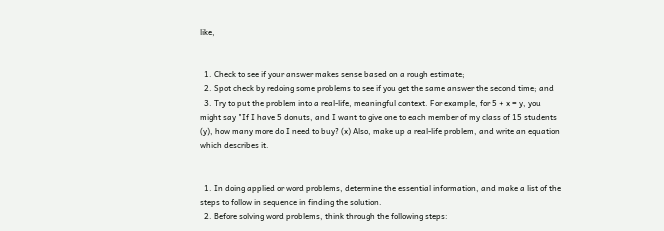like,


  1. Check to see if your answer makes sense based on a rough estimate;
  2. Spot check by redoing some problems to see if you get the same answer the second time; and
  3. Try to put the problem into a real-life, meaningful context. For example, for 5 + x = y, you might say "If I have 5 donuts, and I want to give one to each member of my class of 15 students (y), how many more do I need to buy? (x) Also, make up a real-life problem, and write an equation which describes it.


  1. In doing applied or word problems, determine the essential information, and make a list of the steps to follow in sequence in finding the solution.
  2. Before solving word problems, think through the following steps: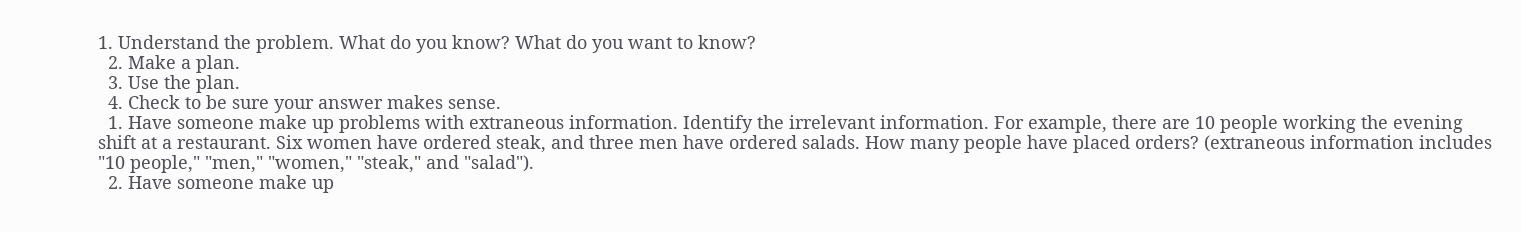1. Understand the problem. What do you know? What do you want to know?
  2. Make a plan.
  3. Use the plan.
  4. Check to be sure your answer makes sense.
  1. Have someone make up problems with extraneous information. Identify the irrelevant information. For example, there are 10 people working the evening shift at a restaurant. Six women have ordered steak, and three men have ordered salads. How many people have placed orders? (extraneous information includes "10 people," "men," "women," "steak," and "salad").
  2. Have someone make up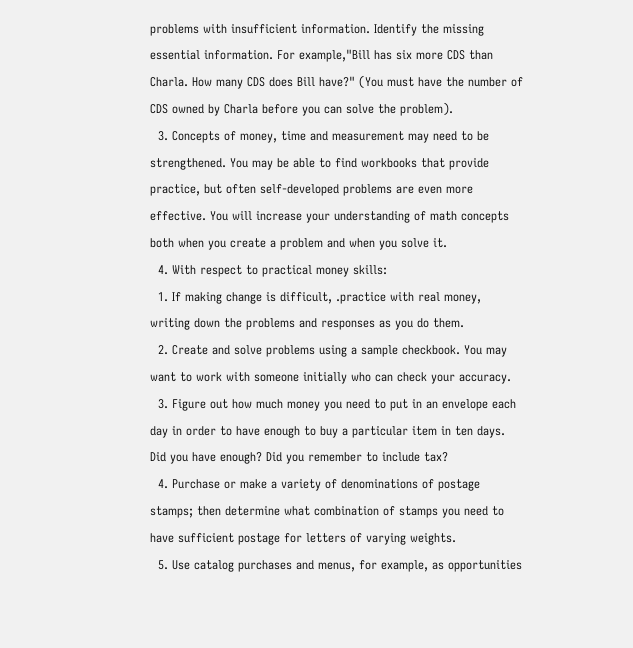problems with insufficient information. Identify the missing essential information. For example,"Bill has six more CDS than Charla. How many CDS does Bill have?" (You must have the number of CDS owned by Charla before you can solve the problem).
  3. Concepts of money, time and measurement may need to be strengthened. You may be able to find workbooks that provide practice, but often self-developed problems are even more effective. You will increase your understanding of math concepts both when you create a problem and when you solve it.
  4. With respect to practical money skills:
  1. If making change is difficult, .practice with real money, writing down the problems and responses as you do them.
  2. Create and solve problems using a sample checkbook. You may want to work with someone initially who can check your accuracy.
  3. Figure out how much money you need to put in an envelope each day in order to have enough to buy a particular item in ten days. Did you have enough? Did you remember to include tax?
  4. Purchase or make a variety of denominations of postage stamps; then determine what combination of stamps you need to have sufficient postage for letters of varying weights.
  5. Use catalog purchases and menus, for example, as opportunities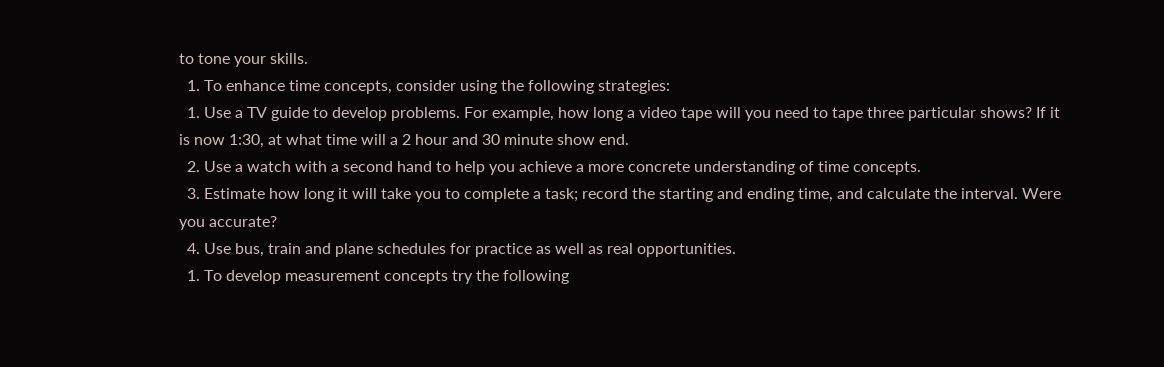to tone your skills.
  1. To enhance time concepts, consider using the following strategies:
  1. Use a TV guide to develop problems. For example, how long a video tape will you need to tape three particular shows? If it is now 1:30, at what time will a 2 hour and 30 minute show end.
  2. Use a watch with a second hand to help you achieve a more concrete understanding of time concepts.
  3. Estimate how long it will take you to complete a task; record the starting and ending time, and calculate the interval. Were you accurate?
  4. Use bus, train and plane schedules for practice as well as real opportunities.
  1. To develop measurement concepts try the following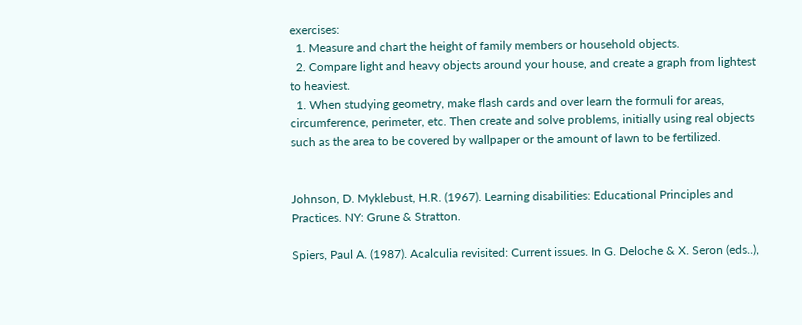exercises:
  1. Measure and chart the height of family members or household objects.
  2. Compare light and heavy objects around your house, and create a graph from lightest to heaviest.
  1. When studying geometry, make flash cards and over learn the formuli for areas, circumference, perimeter, etc. Then create and solve problems, initially using real objects such as the area to be covered by wallpaper or the amount of lawn to be fertilized.


Johnson, D. Myklebust, H.R. (1967). Learning disabilities: Educational Principles and Practices. NY: Grune & Stratton.

Spiers, Paul A. (1987). Acalculia revisited: Current issues. In G. Deloche & X. Seron (eds..),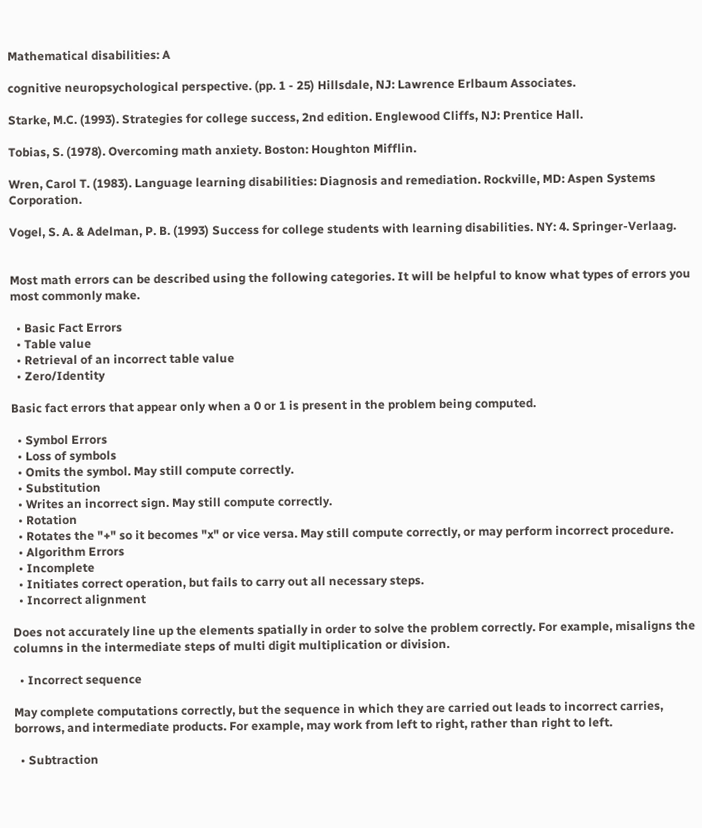Mathematical disabilities: A

cognitive neuropsychological perspective. (pp. 1 - 25) Hillsdale, NJ: Lawrence Erlbaum Associates.

Starke, M.C. (1993). Strategies for college success, 2nd edition. Englewood Cliffs, NJ: Prentice Hall.

Tobias, S. (1978). Overcoming math anxiety. Boston: Houghton Mifflin.

Wren, Carol T. (1983). Language learning disabilities: Diagnosis and remediation. Rockville, MD: Aspen Systems Corporation.

Vogel, S. A. & Adelman, P. B. (1993) Success for college students with learning disabilities. NY: 4. Springer-Verlaag.


Most math errors can be described using the following categories. It will be helpful to know what types of errors you most commonly make.

  • Basic Fact Errors
  • Table value
  • Retrieval of an incorrect table value
  • Zero/Identity

Basic fact errors that appear only when a 0 or 1 is present in the problem being computed.

  • Symbol Errors
  • Loss of symbols
  • Omits the symbol. May still compute correctly.
  • Substitution
  • Writes an incorrect sign. May still compute correctly.
  • Rotation
  • Rotates the "+" so it becomes "x" or vice versa. May still compute correctly, or may perform incorrect procedure.
  • Algorithm Errors
  • Incomplete
  • Initiates correct operation, but fails to carry out all necessary steps.
  • Incorrect alignment

Does not accurately line up the elements spatially in order to solve the problem correctly. For example, misaligns the columns in the intermediate steps of multi digit multiplication or division.

  • Incorrect sequence

May complete computations correctly, but the sequence in which they are carried out leads to incorrect carries, borrows, and intermediate products. For example, may work from left to right, rather than right to left.

  • Subtraction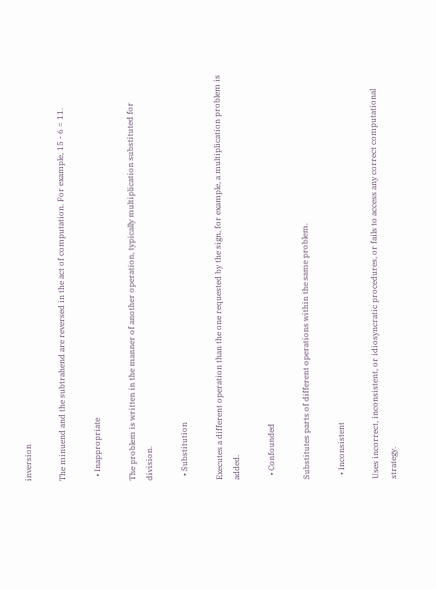inversion

The minuend and the subtrahend are reversed in the act of computation. For example, 15 - 6 = 11.

  • Inappropriate

The problem is written in the manner of another operation, typically multiplication substituted for division.

  • Substitution

Executes a different operation than the one requested by the sign, for example, a multiplication problem is added.

  • Confounded

Substitutes parts of different operations within the same problem.

  • Inconsistent

Uses incorrect, inconsistent, or idiosyncratic procedures, or fails to access any correct computational strategy.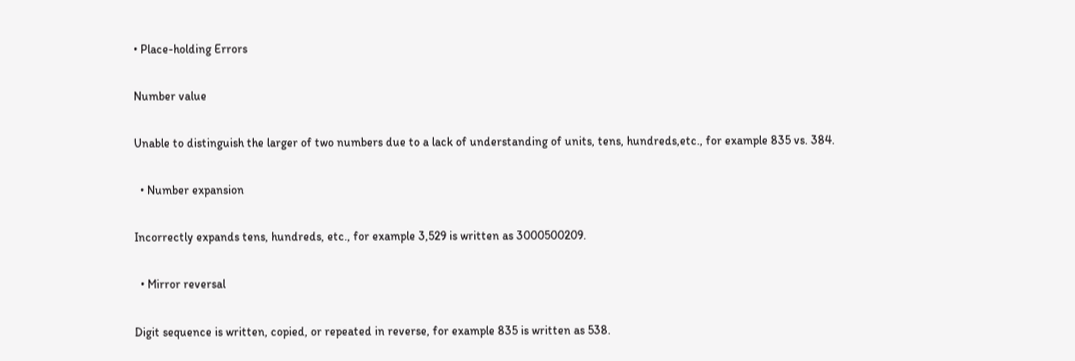• Place-holding Errors

Number value

Unable to distinguish the larger of two numbers due to a lack of understanding of units, tens, hundreds,etc., for example 835 vs. 384.

  • Number expansion

Incorrectly expands tens, hundreds, etc., for example 3,529 is written as 3000500209.

  • Mirror reversal

Digit sequence is written, copied, or repeated in reverse, for example 835 is written as 538.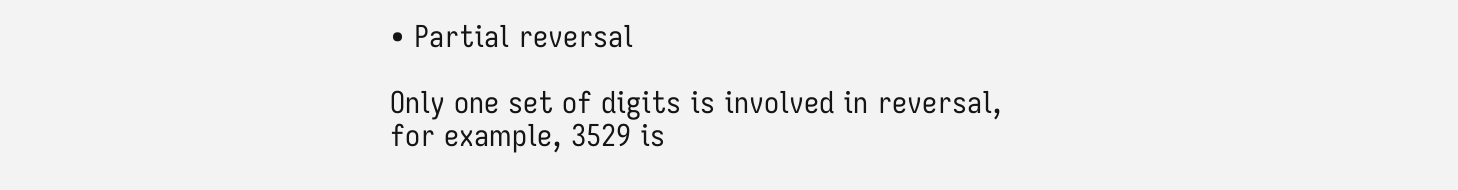• Partial reversal

Only one set of digits is involved in reversal, for example, 3529 is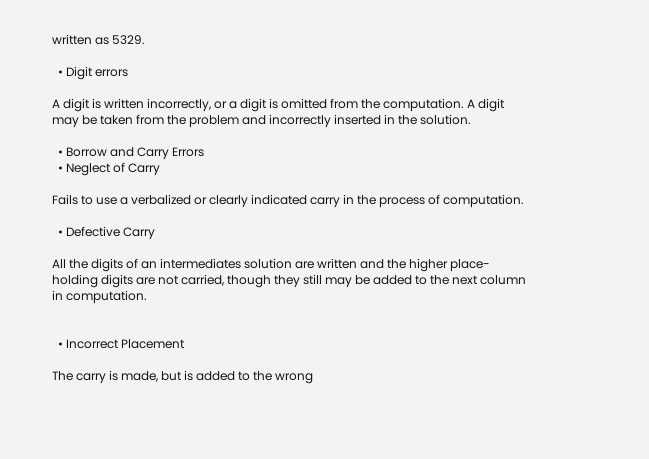written as 5329.

  • Digit errors

A digit is written incorrectly, or a digit is omitted from the computation. A digit may be taken from the problem and incorrectly inserted in the solution.

  • Borrow and Carry Errors
  • Neglect of Carry

Fails to use a verbalized or clearly indicated carry in the process of computation.

  • Defective Carry

All the digits of an intermediates solution are written and the higher place-holding digits are not carried, though they still may be added to the next column in computation.


  • Incorrect Placement

The carry is made, but is added to the wrong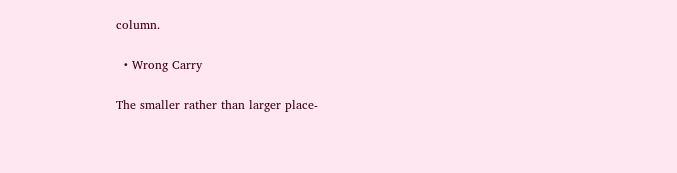column.

  • Wrong Carry

The smaller rather than larger place-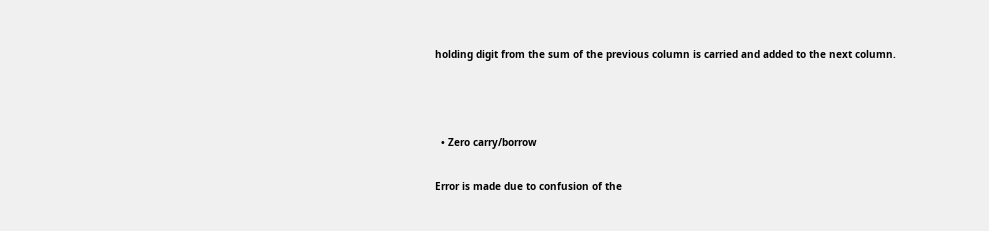holding digit from the sum of the previous column is carried and added to the next column.



  • Zero carry/borrow

Error is made due to confusion of the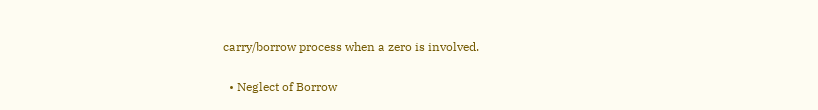carry/borrow process when a zero is involved.

  • Neglect of Borrow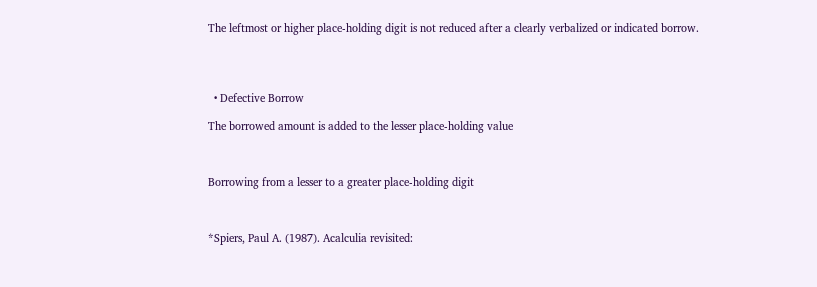The leftmost or higher place-holding digit is not reduced after a clearly verbalized or indicated borrow.




  • Defective Borrow

The borrowed amount is added to the lesser place-holding value



Borrowing from a lesser to a greater place-holding digit



*Spiers, Paul A. (1987). Acalculia revisited: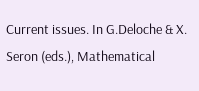Current issues. In G.Deloche & X. Seron (eds.), Mathematical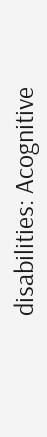disabilities: Acognitive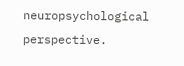neuropsychological perspective.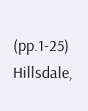(pp.1-25) Hillsdale,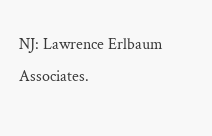NJ: Lawrence Erlbaum Associates.